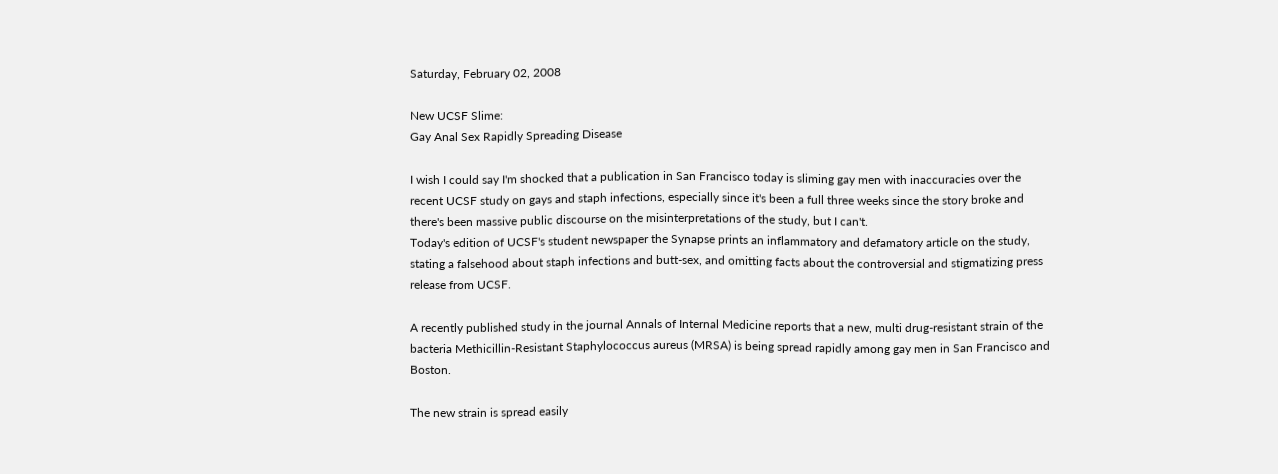Saturday, February 02, 2008

New UCSF Slime:
Gay Anal Sex Rapidly Spreading Disease

I wish I could say I'm shocked that a publication in San Francisco today is sliming gay men with inaccuracies over the recent UCSF study on gays and staph infections, especially since it's been a full three weeks since the story broke and there's been massive public discourse on the misinterpretations of the study, but I can't.
Today's edition of UCSF's student newspaper the Synapse prints an inflammatory and defamatory article on the study, stating a falsehood about staph infections and butt-sex, and omitting facts about the controversial and stigmatizing press release from UCSF.

A recently published study in the journal Annals of Internal Medicine reports that a new, multi drug-resistant strain of the bacteria Methicillin-Resistant Staphylococcus aureus (MRSA) is being spread rapidly among gay men in San Francisco and Boston.

The new strain is spread easily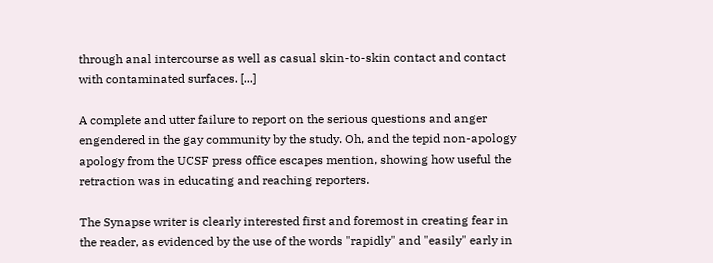through anal intercourse as well as casual skin-to-skin contact and contact with contaminated surfaces. [...]

A complete and utter failure to report on the serious questions and anger engendered in the gay community by the study. Oh, and the tepid non-apology apology from the UCSF press office escapes mention, showing how useful the retraction was in educating and reaching reporters.

The Synapse writer is clearly interested first and foremost in creating fear in the reader, as evidenced by the use of the words "rapidly" and "easily" early in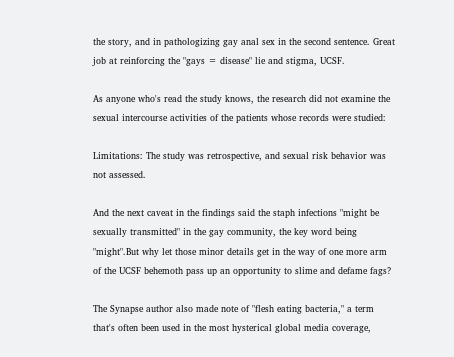the story, and in pathologizing gay anal sex in the second sentence. Great job at reinforcing the "gays = disease" lie and stigma, UCSF.

As anyone who's read the study knows, the research did not examine the sexual intercourse activities of the patients whose records were studied:

Limitations: The study was retrospective, and sexual risk behavior was not assessed.

And the next caveat in the findings said the staph infections "might be sexually transmitted" in the gay community, the key word being "might".But why let those minor details get in the way of one more arm of the UCSF behemoth pass up an opportunity to slime and defame fags?

The Synapse author also made note of "flesh eating bacteria," a term that's often been used in the most hysterical global media coverage,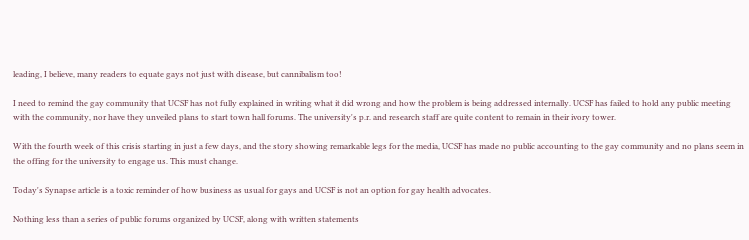leading, I believe, many readers to equate gays not just with disease, but cannibalism too!

I need to remind the gay community that UCSF has not fully explained in writing what it did wrong and how the problem is being addressed internally. UCSF has failed to hold any public meeting with the community, nor have they unveiled plans to start town hall forums. The university's p.r. and research staff are quite content to remain in their ivory tower.

With the fourth week of this crisis starting in just a few days, and the story showing remarkable legs for the media, UCSF has made no public accounting to the gay community and no plans seem in the offing for the university to engage us. This must change.

Today's Synapse article is a toxic reminder of how business as usual for gays and UCSF is not an option for gay health advocates.

Nothing less than a series of public forums organized by UCSF, along with written statements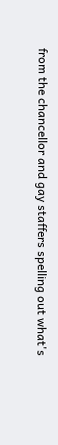from the chancellor and gay staffers spelling out what's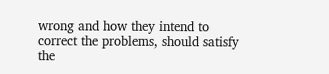wrong and how they intend to correct the problems, should satisfy the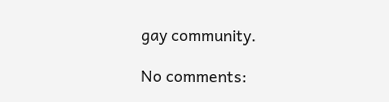gay community.

No comments: